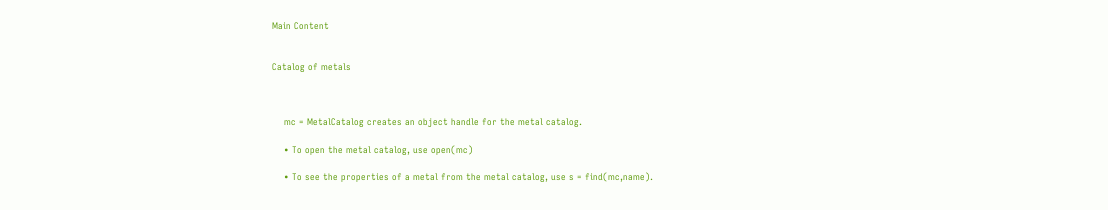Main Content


Catalog of metals



    mc = MetalCatalog creates an object handle for the metal catalog.

    • To open the metal catalog, use open(mc)

    • To see the properties of a metal from the metal catalog, use s = find(mc,name).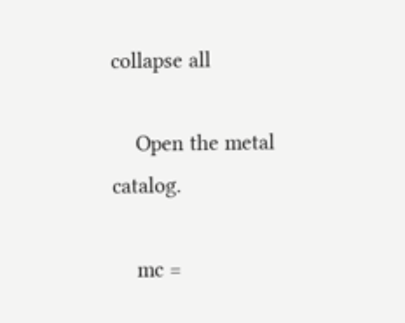collapse all

    Open the metal catalog.

    mc =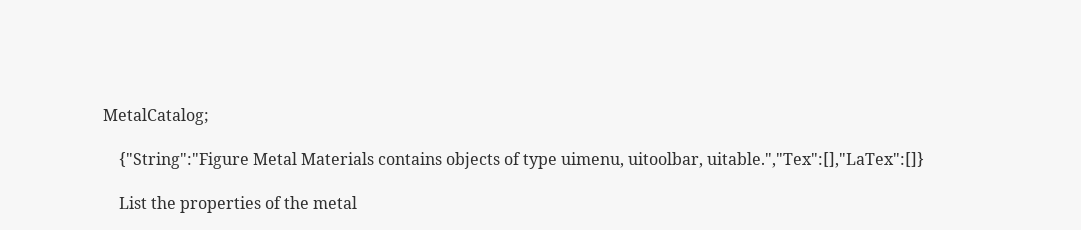MetalCatalog;

    {"String":"Figure Metal Materials contains objects of type uimenu, uitoolbar, uitable.","Tex":[],"LaTex":[]}

    List the properties of the metal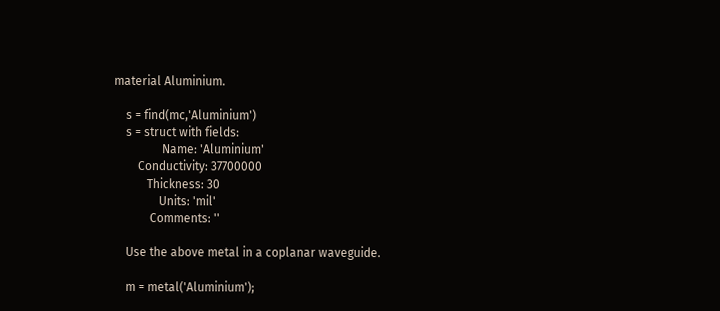material Aluminium.

    s = find(mc,'Aluminium')
    s = struct with fields:
                Name: 'Aluminium'
        Conductivity: 37700000
           Thickness: 30
               Units: 'mil'
            Comments: ''

    Use the above metal in a coplanar waveguide.

    m = metal('Aluminium');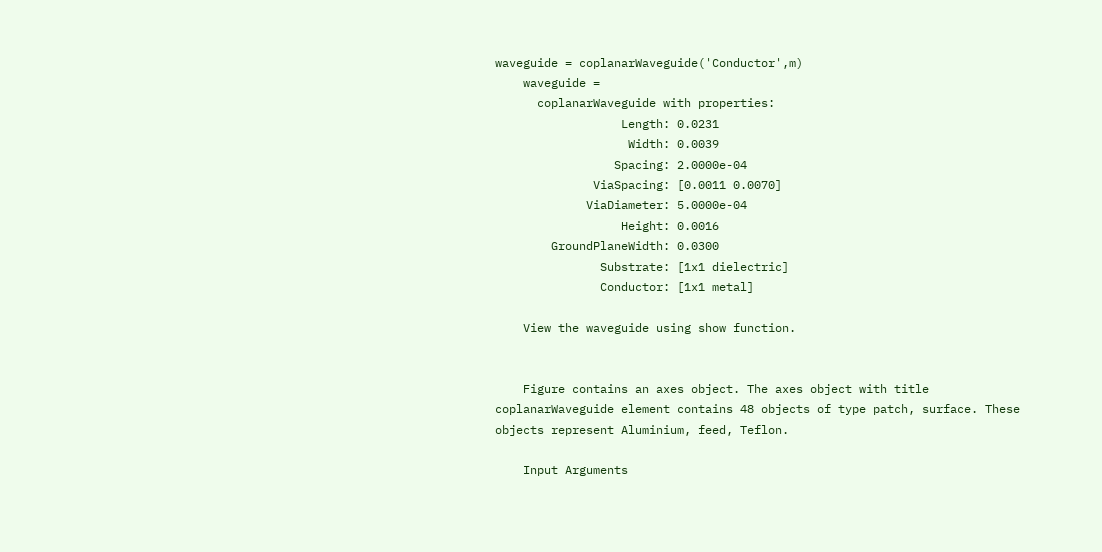waveguide = coplanarWaveguide('Conductor',m)
    waveguide =
      coplanarWaveguide with properties:
                  Length: 0.0231
                   Width: 0.0039
                 Spacing: 2.0000e-04
              ViaSpacing: [0.0011 0.0070]
             ViaDiameter: 5.0000e-04
                  Height: 0.0016
        GroundPlaneWidth: 0.0300
               Substrate: [1x1 dielectric]
               Conductor: [1x1 metal]

    View the waveguide using show function.


    Figure contains an axes object. The axes object with title coplanarWaveguide element contains 48 objects of type patch, surface. These objects represent Aluminium, feed, Teflon.

    Input Arguments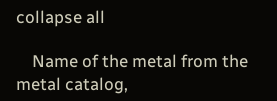collapse all

    Name of the metal from the metal catalog,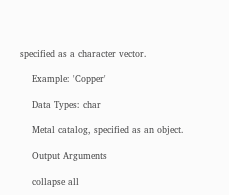specified as a character vector.

    Example: 'Copper'

    Data Types: char

    Metal catalog, specified as an object.

    Output Arguments

    collapse all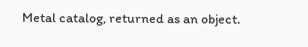Metal catalog, returned as an object.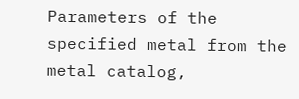Parameters of the specified metal from the metal catalog,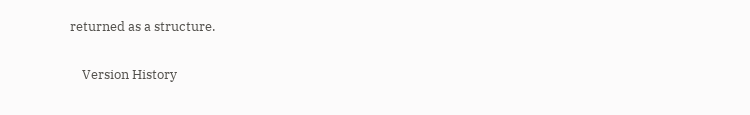returned as a structure.

    Version History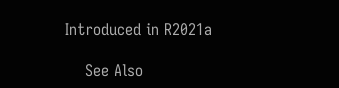Introduced in R2021a

    See Also